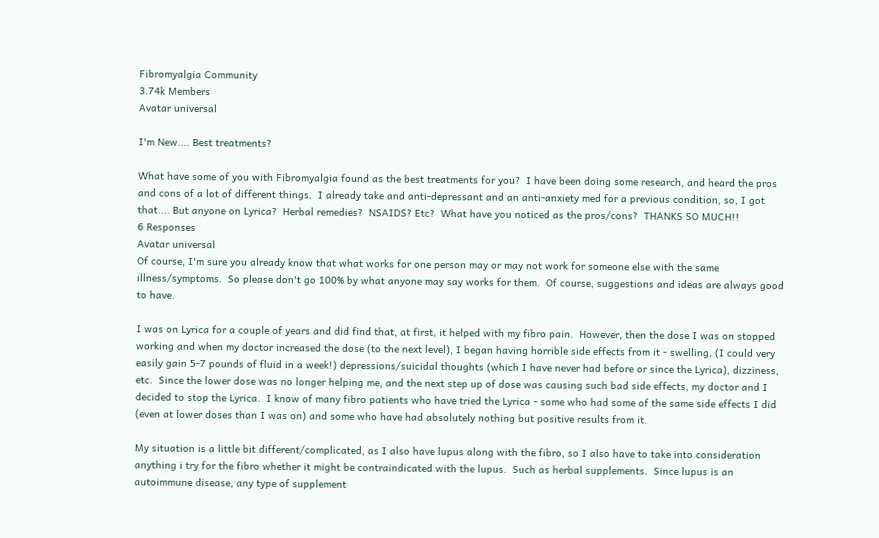Fibromyalgia Community
3.74k Members
Avatar universal

I'm New.... Best treatments?

What have some of you with Fibromyalgia found as the best treatments for you?  I have been doing some research, and heard the pros and cons of a lot of different things.  I already take and anti-depressant and an anti-anxiety med for a previous condition, so, I got that.... But anyone on Lyrica?  Herbal remedies?  NSAIDS? Etc?  What have you noticed as the pros/cons?  THANKS SO MUCH!!
6 Responses
Avatar universal
Of course, I'm sure you already know that what works for one person may or may not work for someone else with the same illness/symptoms.  So please don't go 100% by what anyone may say works for them.  Of course, suggestions and ideas are always good to have.

I was on Lyrica for a couple of years and did find that, at first, it helped with my fibro pain.  However, then the dose I was on stopped working and when my doctor increased the dose (to the next level), I began having horrible side effects from it - swelling, (I could very easily gain 5-7 pounds of fluid in a week!) depressions/suicidal thoughts (which I have never had before or since the Lyrica), dizziness, etc.  Since the lower dose was no longer helping me, and the next step up of dose was causing such bad side effects, my doctor and I decided to stop the Lyrica.  I know of many fibro patients who have tried the Lyrica - some who had some of the same side effects I did (even at lower doses than I was on) and some who have had absolutely nothing but positive results from it.

My situation is a little bit different/complicated, as I also have lupus along with the fibro, so I also have to take into consideration anything i try for the fibro whether it might be contraindicated with the lupus.  Such as herbal supplements.  Since lupus is an autoimmune disease, any type of supplement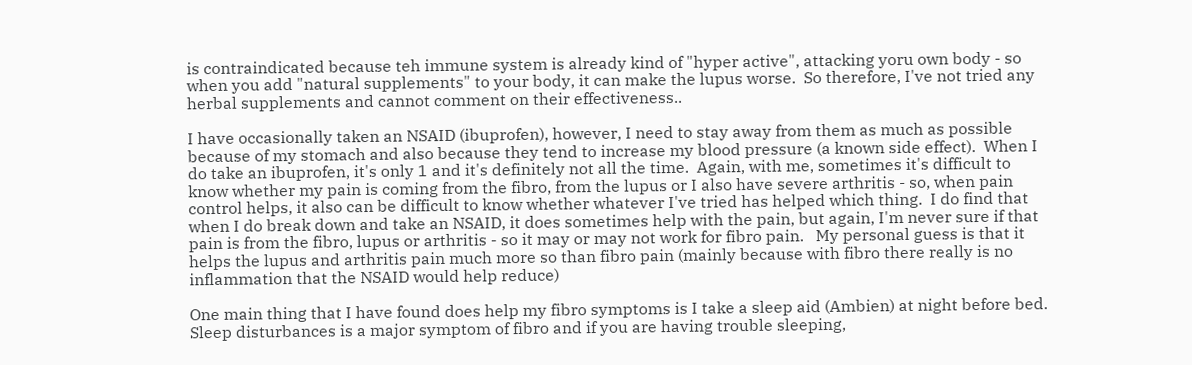is contraindicated because teh immune system is already kind of "hyper active", attacking yoru own body - so when you add "natural supplements" to your body, it can make the lupus worse.  So therefore, I've not tried any herbal supplements and cannot comment on their effectiveness..

I have occasionally taken an NSAID (ibuprofen), however, I need to stay away from them as much as possible because of my stomach and also because they tend to increase my blood pressure (a known side effect).  When I do take an ibuprofen, it's only 1 and it's definitely not all the time.  Again, with me, sometimes it's difficult to know whether my pain is coming from the fibro, from the lupus or I also have severe arthritis - so, when pain control helps, it also can be difficult to know whether whatever I've tried has helped which thing.  I do find that when I do break down and take an NSAID, it does sometimes help with the pain, but again, I'm never sure if that pain is from the fibro, lupus or arthritis - so it may or may not work for fibro pain.   My personal guess is that it helps the lupus and arthritis pain much more so than fibro pain (mainly because with fibro there really is no inflammation that the NSAID would help reduce)

One main thing that I have found does help my fibro symptoms is I take a sleep aid (Ambien) at night before bed.  Sleep disturbances is a major symptom of fibro and if you are having trouble sleeping,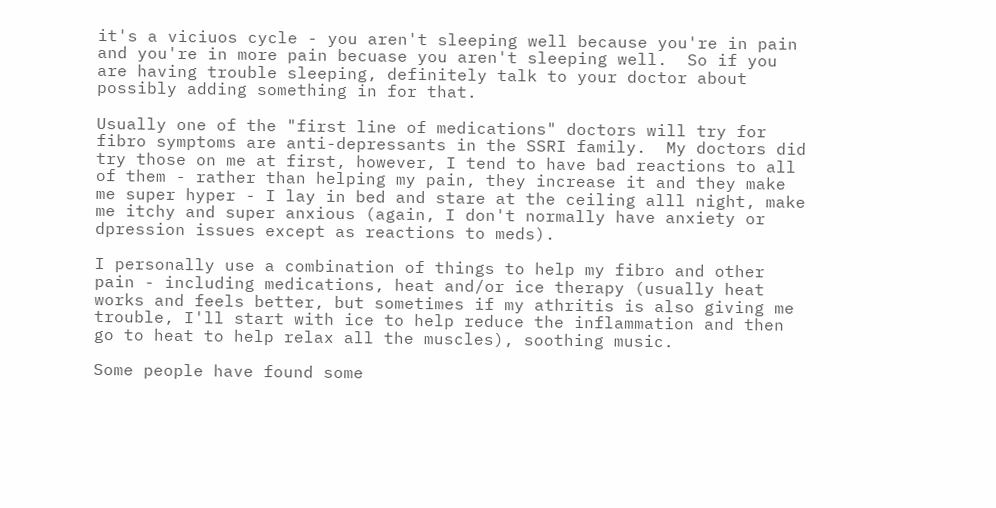it's a viciuos cycle - you aren't sleeping well because you're in pain and you're in more pain becuase you aren't sleeping well.  So if you are having trouble sleeping, definitely talk to your doctor about possibly adding something in for that.

Usually one of the "first line of medications" doctors will try for fibro symptoms are anti-depressants in the SSRI family.  My doctors did try those on me at first, however, I tend to have bad reactions to all of them - rather than helping my pain, they increase it and they make me super hyper - I lay in bed and stare at the ceiling alll night, make me itchy and super anxious (again, I don't normally have anxiety or dpression issues except as reactions to meds).

I personally use a combination of things to help my fibro and other pain - including medications, heat and/or ice therapy (usually heat works and feels better, but sometimes if my athritis is also giving me trouble, I'll start with ice to help reduce the inflammation and then go to heat to help relax all the muscles), soothing music.

Some people have found some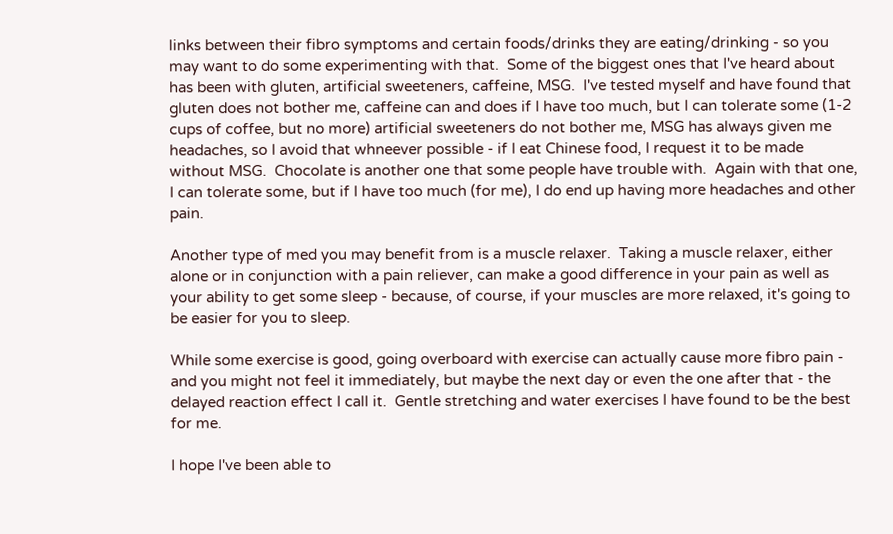links between their fibro symptoms and certain foods/drinks they are eating/drinking - so you may want to do some experimenting with that.  Some of the biggest ones that I've heard about has been with gluten, artificial sweeteners, caffeine, MSG.  I've tested myself and have found that gluten does not bother me, caffeine can and does if I have too much, but I can tolerate some (1-2 cups of coffee, but no more) artificial sweeteners do not bother me, MSG has always given me headaches, so I avoid that whneever possible - if I eat Chinese food, I request it to be made without MSG.  Chocolate is another one that some people have trouble with.  Again with that one, I can tolerate some, but if I have too much (for me), I do end up having more headaches and other pain.

Another type of med you may benefit from is a muscle relaxer.  Taking a muscle relaxer, either alone or in conjunction with a pain reliever, can make a good difference in your pain as well as your ability to get some sleep - because, of course, if your muscles are more relaxed, it's going to be easier for you to sleep.

While some exercise is good, going overboard with exercise can actually cause more fibro pain - and you might not feel it immediately, but maybe the next day or even the one after that - the delayed reaction effect I call it.  Gentle stretching and water exercises I have found to be the best for me.

I hope I've been able to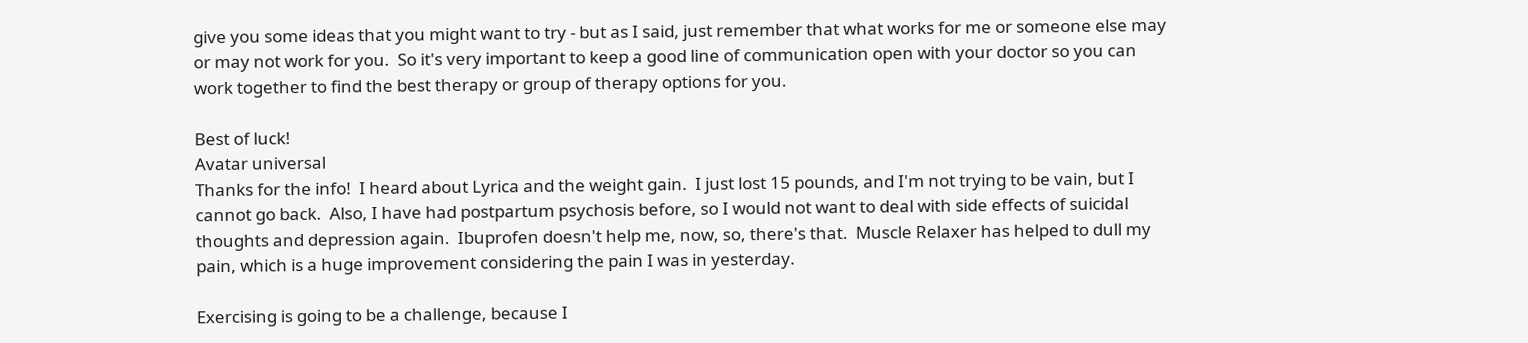give you some ideas that you might want to try - but as I said, just remember that what works for me or someone else may or may not work for you.  So it's very important to keep a good line of communication open with your doctor so you can work together to find the best therapy or group of therapy options for you.

Best of luck!
Avatar universal
Thanks for the info!  I heard about Lyrica and the weight gain.  I just lost 15 pounds, and I'm not trying to be vain, but I cannot go back.  Also, I have had postpartum psychosis before, so I would not want to deal with side effects of suicidal thoughts and depression again.  Ibuprofen doesn't help me, now, so, there's that.  Muscle Relaxer has helped to dull my pain, which is a huge improvement considering the pain I was in yesterday.

Exercising is going to be a challenge, because I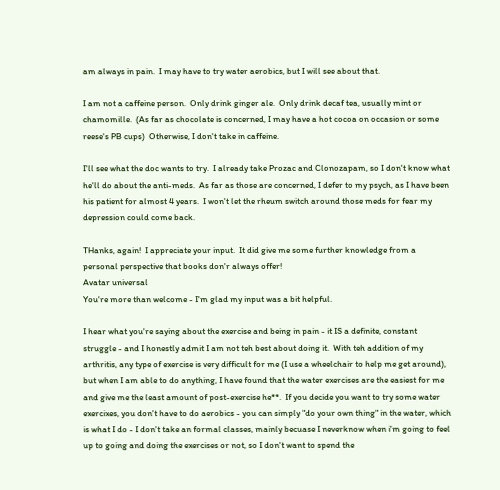am always in pain.  I may have to try water aerobics, but I will see about that.

I am not a caffeine person.  Only drink ginger ale.  Only drink decaf tea, usually mint or chamomille.  (As far as chocolate is concerned, I may have a hot cocoa on occasion or some reese's PB cups)  Otherwise, I don't take in caffeine.

I'll see what the doc wants to try.  I already take Prozac and Clonozapam, so I don't know what he'll do about the anti-meds.  As far as those are concerned, I defer to my psych, as I have been his patient for almost 4 years.  I won't let the rheum switch around those meds for fear my depression could come back.

THanks, again!  I appreciate your input.  It did give me some further knowledge from a personal perspective that books don'r always offer!
Avatar universal
You're more than welcome - I'm glad my input was a bit helpful.

I hear what you're saying about the exercise and being in pain - it IS a definite, constant struggle - and I honestly admit I am not teh best about doing it.  With teh addition of my arthritis, any type of exercise is very difficult for me (I use a wheelchair to help me get around), but when I am able to do anything, I have found that the water exercises are the easiest for me and give me the least amount of post-exercise he**.  If you decide you want to try some water exercixes, you don't have to do aerobics - you can simply "do your own thing" in the water, which is what I do - I don't take an formal classes, mainly becuase I neverknow when i'm going to feel up to going and doing the exercises or not, so I don't want to spend the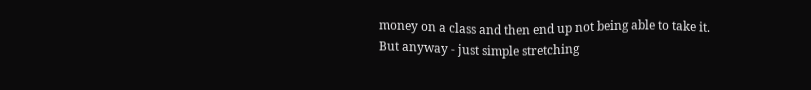money on a class and then end up not being able to take it.  But anyway - just simple stretching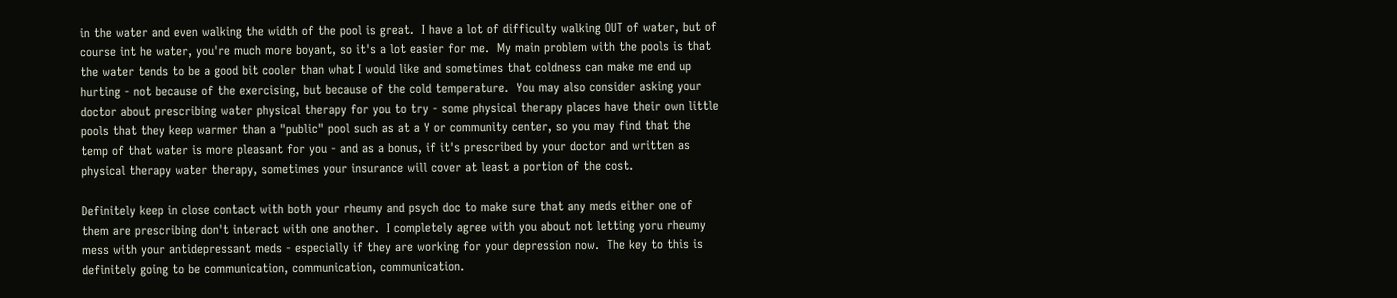in the water and even walking the width of the pool is great.  I have a lot of difficulty walking OUT of water, but of course int he water, you're much more boyant, so it's a lot easier for me.  My main problem with the pools is that the water tends to be a good bit cooler than what I would like and sometimes that coldness can make me end up hurting - not because of the exercising, but because of the cold temperature.  You may also consider asking your doctor about prescribing water physical therapy for you to try - some physical therapy places have their own little pools that they keep warmer than a "public" pool such as at a Y or community center, so you may find that the temp of that water is more pleasant for you - and as a bonus, if it's prescribed by your doctor and written as physical therapy water therapy, sometimes your insurance will cover at least a portion of the cost.

Definitely keep in close contact with both your rheumy and psych doc to make sure that any meds either one of them are prescribing don't interact with one another.  I completely agree with you about not letting yoru rheumy mess with your antidepressant meds - especially if they are working for your depression now.  The key to this is definitely going to be communication, communication, communication.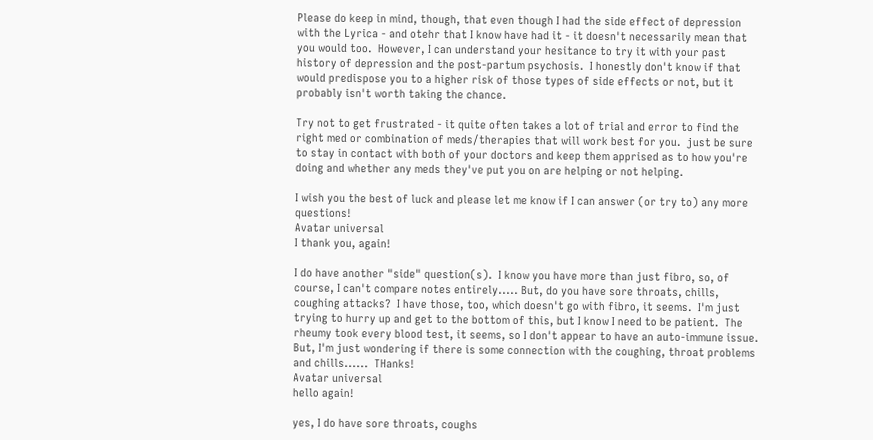Please do keep in mind, though, that even though I had the side effect of depression with the Lyrica - and otehr that I know have had it - it doesn't necessarily mean that you would too.  However, I can understand your hesitance to try it with your past history of depression and the post-partum psychosis.  I honestly don't know if that would predispose you to a higher risk of those types of side effects or not, but it probably isn't worth taking the chance.

Try not to get frustrated - it quite often takes a lot of trial and error to find the right med or combination of meds/therapies that will work best for you.  just be sure to stay in contact with both of your doctors and keep them apprised as to how you're doing and whether any meds they've put you on are helping or not helping.

I wish you the best of luck and please let me know if I can answer (or try to) any more questions!
Avatar universal
I thank you, again!

I do have another "side" question(s).  I know you have more than just fibro, so, of course, I can't compare notes entirely..... But, do you have sore throats, chills, coughing attacks?  I have those, too, which doesn't go with fibro, it seems.  I'm just trying to hurry up and get to the bottom of this, but I know I need to be patient.  The rheumy took every blood test, it seems, so I don't appear to have an auto-immune issue.  But, I'm just wondering if there is some connection with the coughing, throat problems and chills......  THanks!
Avatar universal
hello again!

yes, I do have sore throats, coughs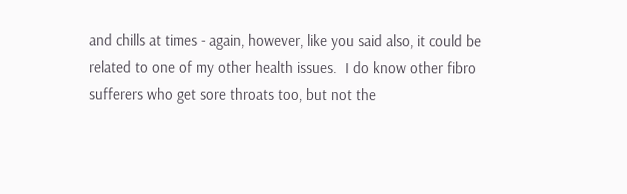and chills at times - again, however, like you said also, it could be related to one of my other health issues.  I do know other fibro sufferers who get sore throats too, but not the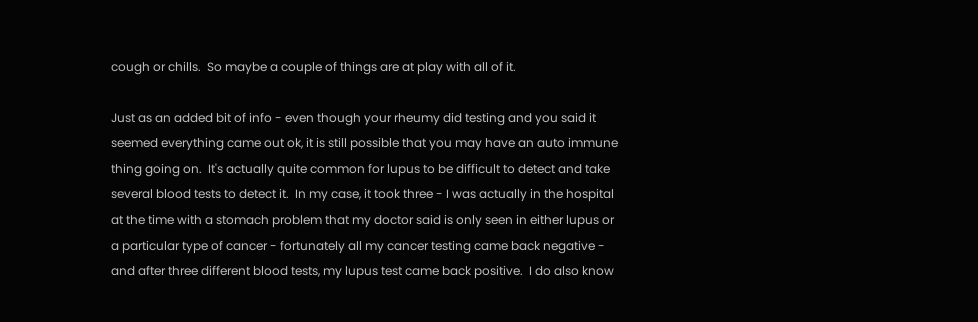cough or chills.  So maybe a couple of things are at play with all of it.

Just as an added bit of info - even though your rheumy did testing and you said it seemed everything came out ok, it is still possible that you may have an auto immune thing going on.  It's actually quite common for lupus to be difficult to detect and take several blood tests to detect it.  In my case, it took three - I was actually in the hospital at the time with a stomach problem that my doctor said is only seen in either lupus or a particular type of cancer - fortunately all my cancer testing came back negative - and after three different blood tests, my lupus test came back positive.  I do also know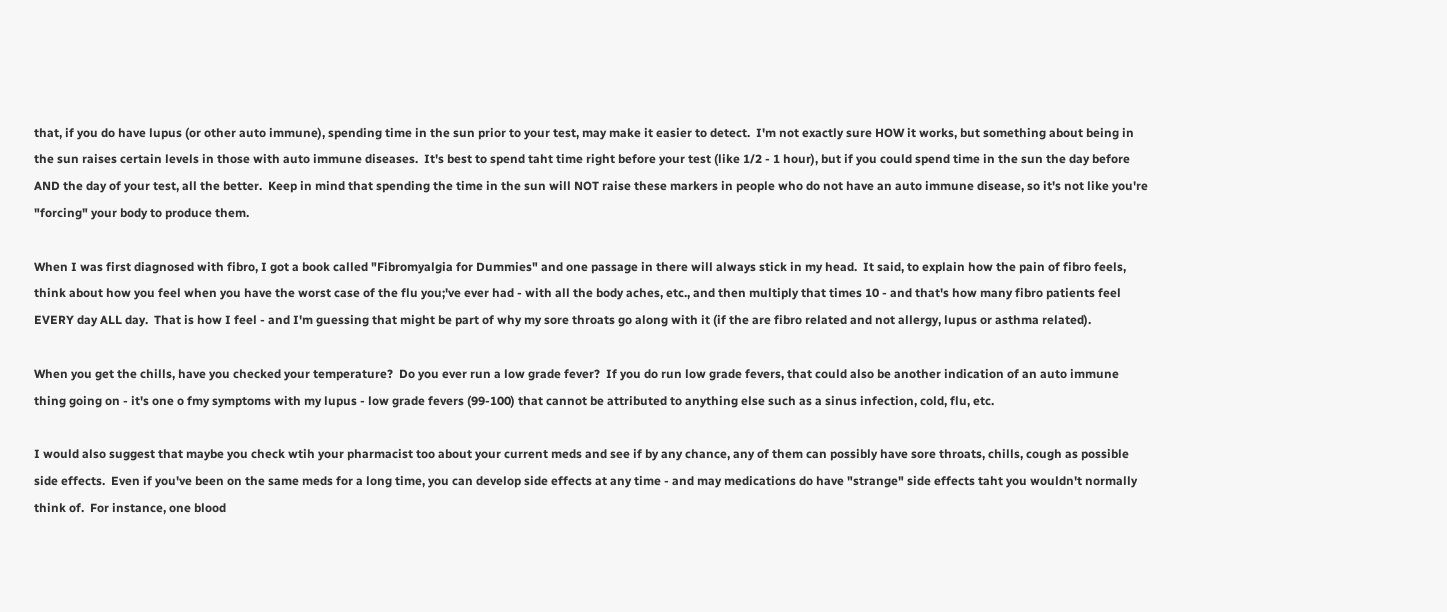that, if you do have lupus (or other auto immune), spending time in the sun prior to your test, may make it easier to detect.  I'm not exactly sure HOW it works, but something about being in the sun raises certain levels in those with auto immune diseases.  It's best to spend taht time right before your test (like 1/2 - 1 hour), but if you could spend time in the sun the day before AND the day of your test, all the better.  Keep in mind that spending the time in the sun will NOT raise these markers in people who do not have an auto immune disease, so it's not like you're "forcing" your body to produce them.

When I was first diagnosed with fibro, I got a book called "Fibromyalgia for Dummies" and one passage in there will always stick in my head.  It said, to explain how the pain of fibro feels, think about how you feel when you have the worst case of the flu you;'ve ever had - with all the body aches, etc., and then multiply that times 10 - and that's how many fibro patients feel EVERY day ALL day.  That is how I feel - and I'm guessing that might be part of why my sore throats go along with it (if the are fibro related and not allergy, lupus or asthma related).

When you get the chills, have you checked your temperature?  Do you ever run a low grade fever?  If you do run low grade fevers, that could also be another indication of an auto immune thing going on - it's one o fmy symptoms with my lupus - low grade fevers (99-100) that cannot be attributed to anything else such as a sinus infection, cold, flu, etc.

I would also suggest that maybe you check wtih your pharmacist too about your current meds and see if by any chance, any of them can possibly have sore throats, chills, cough as possible side effects.  Even if you've been on the same meds for a long time, you can develop side effects at any time - and may medications do have "strange" side effects taht you wouldn't normally think of.  For instance, one blood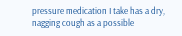pressure medication I take has a dry, nagging cough as a possible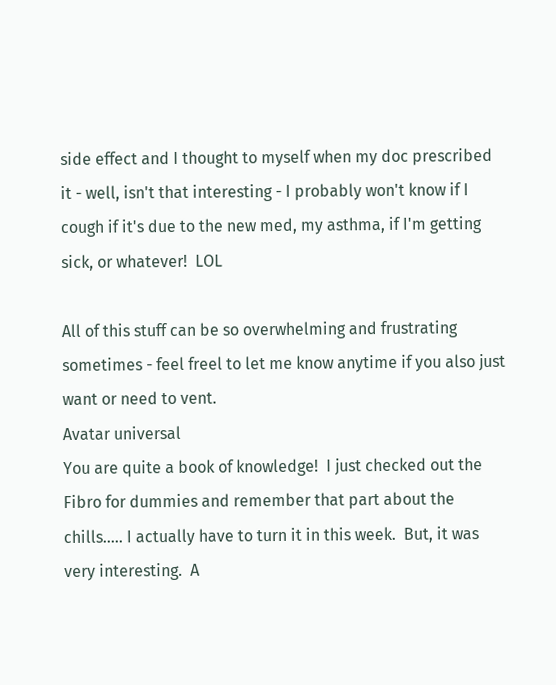side effect and I thought to myself when my doc prescribed it - well, isn't that interesting - I probably won't know if I cough if it's due to the new med, my asthma, if I'm getting sick, or whatever!  LOL

All of this stuff can be so overwhelming and frustrating sometimes - feel freel to let me know anytime if you also just want or need to vent.
Avatar universal
You are quite a book of knowledge!  I just checked out the Fibro for dummies and remember that part about the chills..... I actually have to turn it in this week.  But, it was very interesting.  A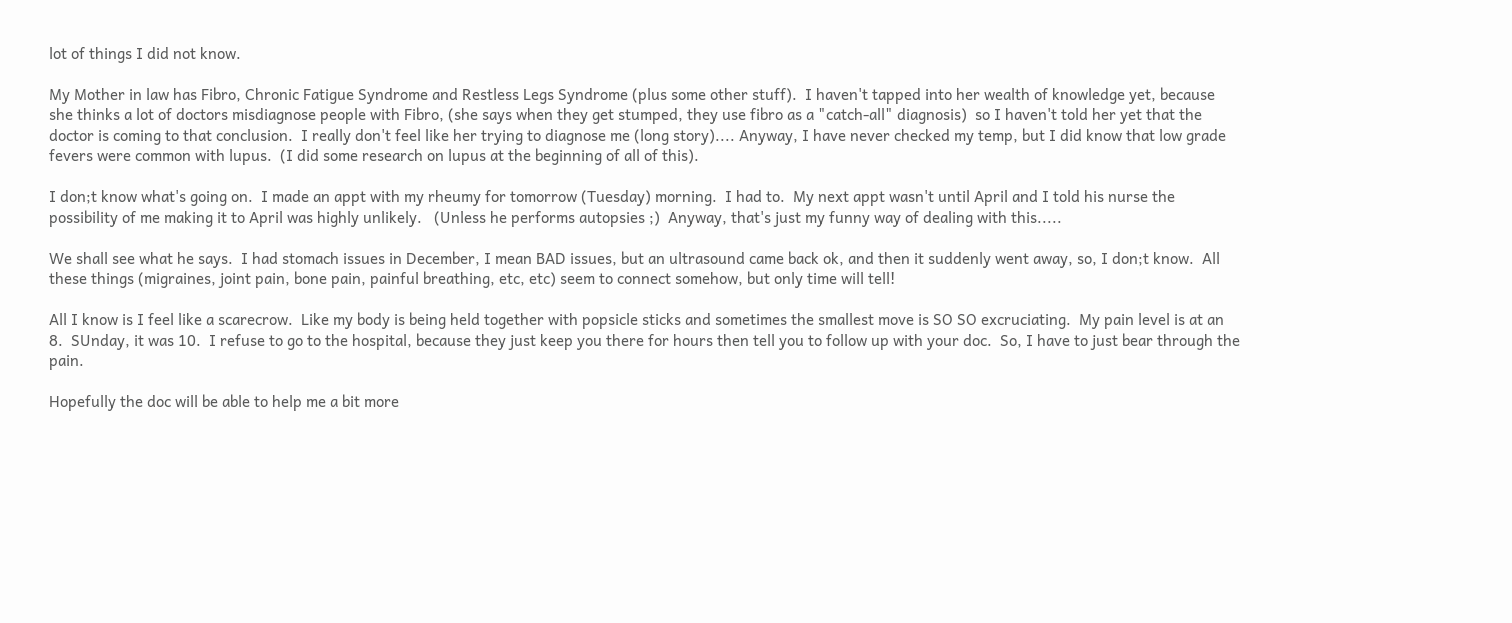lot of things I did not know.

My Mother in law has Fibro, Chronic Fatigue Syndrome and Restless Legs Syndrome (plus some other stuff).  I haven't tapped into her wealth of knowledge yet, because she thinks a lot of doctors misdiagnose people with Fibro, (she says when they get stumped, they use fibro as a "catch-all" diagnosis)  so I haven't told her yet that the doctor is coming to that conclusion.  I really don't feel like her trying to diagnose me (long story).... Anyway, I have never checked my temp, but I did know that low grade fevers were common with lupus.  (I did some research on lupus at the beginning of all of this).

I don;t know what's going on.  I made an appt with my rheumy for tomorrow (Tuesday) morning.  I had to.  My next appt wasn't until April and I told his nurse the possibility of me making it to April was highly unlikely.   (Unless he performs autopsies ;)  Anyway, that's just my funny way of dealing with this.....

We shall see what he says.  I had stomach issues in December, I mean BAD issues, but an ultrasound came back ok, and then it suddenly went away, so, I don;t know.  All these things (migraines, joint pain, bone pain, painful breathing, etc, etc) seem to connect somehow, but only time will tell!

All I know is I feel like a scarecrow.  Like my body is being held together with popsicle sticks and sometimes the smallest move is SO SO excruciating.  My pain level is at an 8.  SUnday, it was 10.  I refuse to go to the hospital, because they just keep you there for hours then tell you to follow up with your doc.  So, I have to just bear through the pain.

Hopefully the doc will be able to help me a bit more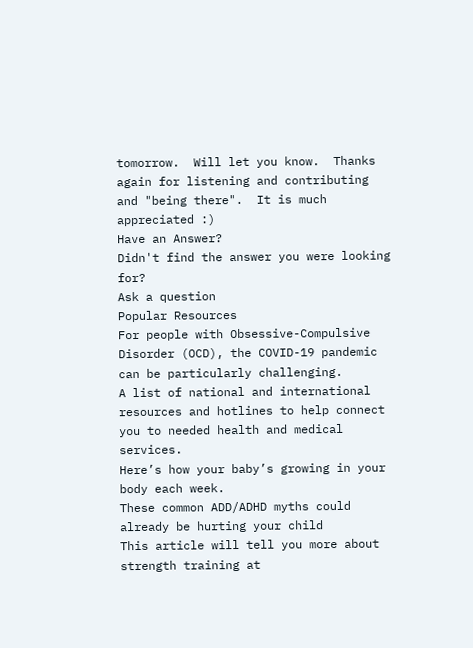tomorrow.  Will let you know.  Thanks again for listening and contributing and "being there".  It is much appreciated :)
Have an Answer?
Didn't find the answer you were looking for?
Ask a question
Popular Resources
For people with Obsessive-Compulsive Disorder (OCD), the COVID-19 pandemic can be particularly challenging.
A list of national and international resources and hotlines to help connect you to needed health and medical services.
Here’s how your baby’s growing in your body each week.
These common ADD/ADHD myths could already be hurting your child
This article will tell you more about strength training at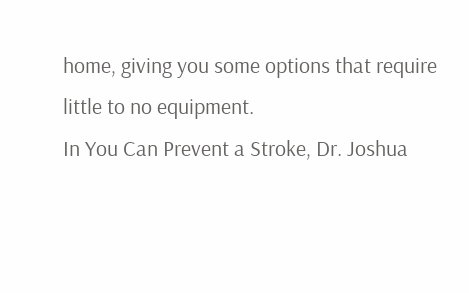home, giving you some options that require little to no equipment.
In You Can Prevent a Stroke, Dr. Joshua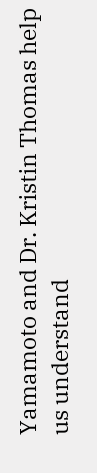Yamamoto and Dr. Kristin Thomas help us understand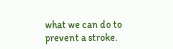what we can do to prevent a stroke.